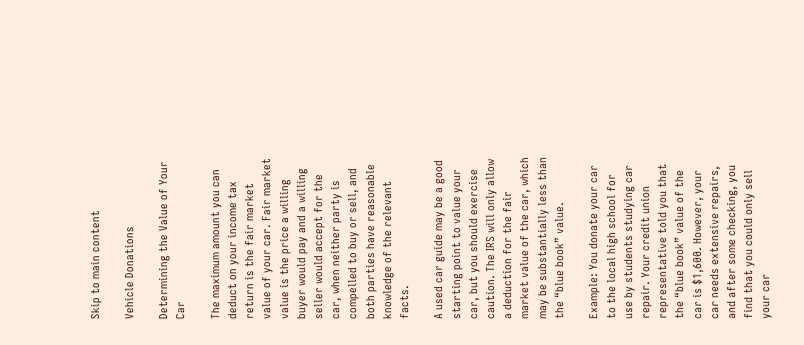Skip to main content

Vehicle Donations

Determining the Value of Your Car

The maximum amount you can deduct on your income tax return is the fair market value of your car. Fair market value is the price a willing buyer would pay and a willing seller would accept for the car, when neither party is compelled to buy or sell, and both parties have reasonable knowledge of the relevant facts.

A used car guide may be a good starting point to value your car, but you should exercise caution. The IRS will only allow a deduction for the fair market value of the car, which may be substantially less than the “blue book” value.

Example: You donate your car to the local high school for use by students studying car repair. Your credit union representative told you that the “blue book” value of the car is $1,600. However, your car needs extensive repairs, and after some checking, you find that you could only sell your car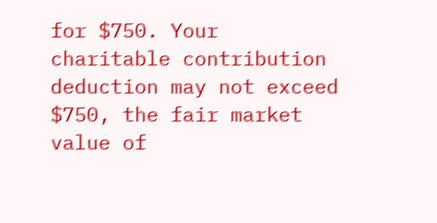for $750. Your charitable contribution deduction may not exceed $750, the fair market value of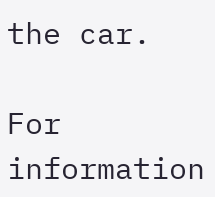the car.

For information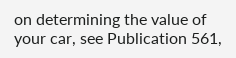on determining the value of your car, see Publication 561,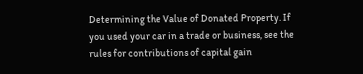Determining the Value of Donated Property. If you used your car in a trade or business, see the rules for contributions of capital gain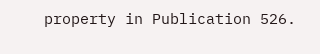property in Publication 526.